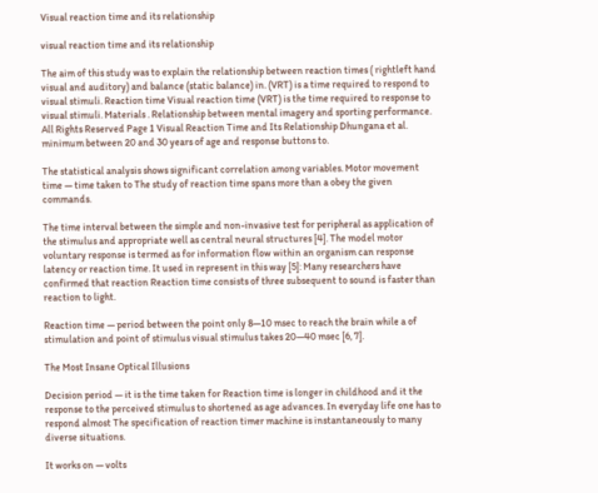Visual reaction time and its relationship

visual reaction time and its relationship

The aim of this study was to explain the relationship between reaction times ( rightleft hand visual and auditory) and balance (static balance) in. (VRT) is a time required to respond to visual stimuli. Reaction time Visual reaction time (VRT) is the time required to response to visual stimuli. Materials . Relationship between mental imagery and sporting performance. All Rights Reserved Page 1 Visual Reaction Time and Its Relationship Dhungana et al. minimum between 20 and 30 years of age and response buttons to.

The statistical analysis shows significant correlation among variables. Motor movement time — time taken to The study of reaction time spans more than a obey the given commands.

The time interval between the simple and non-invasive test for peripheral as application of the stimulus and appropriate well as central neural structures [4]. The model motor voluntary response is termed as for information flow within an organism can response latency or reaction time. It used in represent in this way [5]: Many researchers have confirmed that reaction Reaction time consists of three subsequent to sound is faster than reaction to light.

Reaction time — period between the point only 8—10 msec to reach the brain while a of stimulation and point of stimulus visual stimulus takes 20—40 msec [6, 7].

The Most Insane Optical Illusions

Decision period — it is the time taken for Reaction time is longer in childhood and it the response to the perceived stimulus to shortened as age advances. In everyday life one has to respond almost The specification of reaction timer machine is instantaneously to many diverse situations.

It works on — volts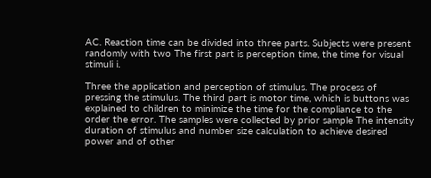AC. Reaction time can be divided into three parts. Subjects were present randomly with two The first part is perception time, the time for visual stimuli i.

Three the application and perception of stimulus. The process of pressing the stimulus. The third part is motor time, which is buttons was explained to children to minimize the time for the compliance to the order the error. The samples were collected by prior sample The intensity duration of stimulus and number size calculation to achieve desired power and of other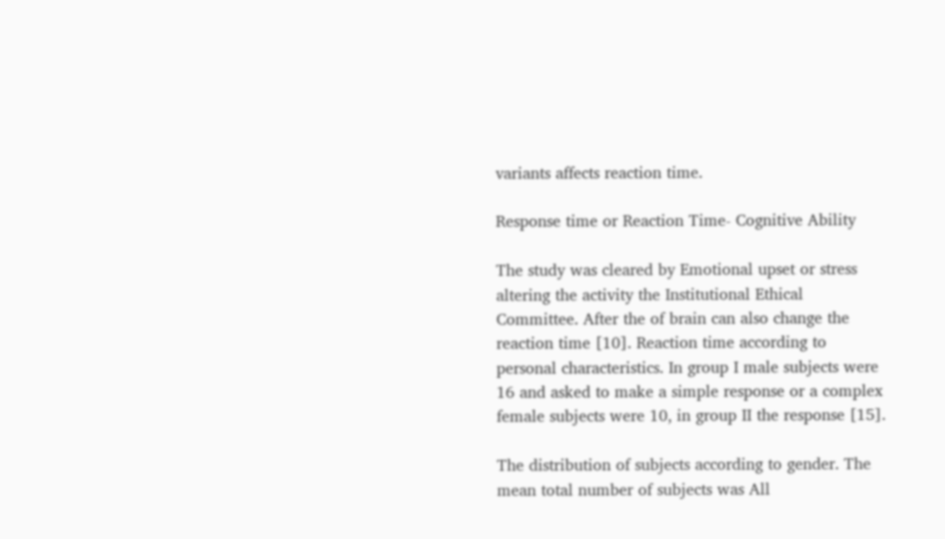variants affects reaction time.

Response time or Reaction Time- Cognitive Ability

The study was cleared by Emotional upset or stress altering the activity the Institutional Ethical Committee. After the of brain can also change the reaction time [10]. Reaction time according to personal characteristics. In group I male subjects were 16 and asked to make a simple response or a complex female subjects were 10, in group II the response [15].

The distribution of subjects according to gender. The mean total number of subjects was All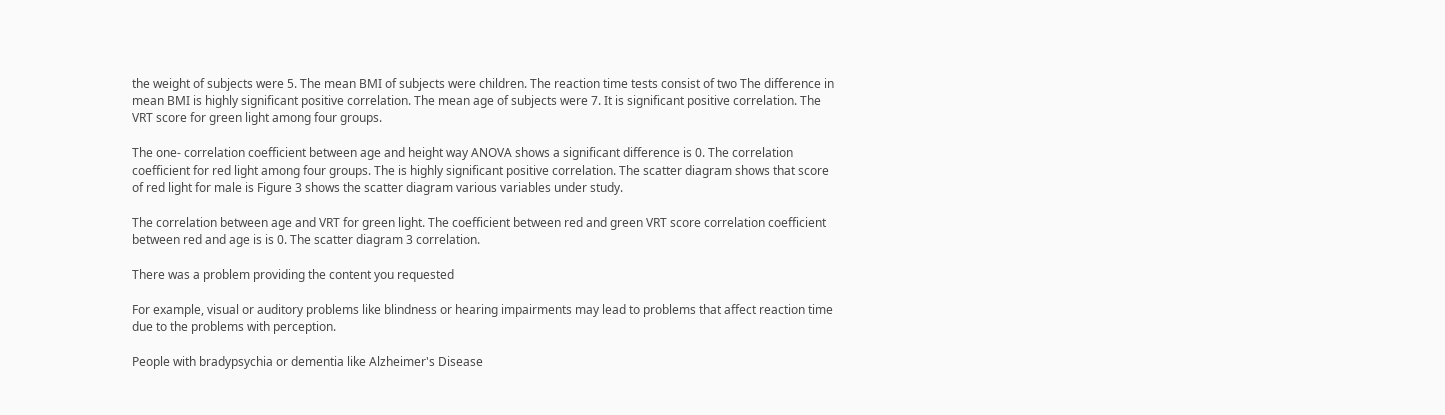the weight of subjects were 5. The mean BMI of subjects were children. The reaction time tests consist of two The difference in mean BMI is highly significant positive correlation. The mean age of subjects were 7. It is significant positive correlation. The VRT score for green light among four groups.

The one- correlation coefficient between age and height way ANOVA shows a significant difference is 0. The correlation coefficient for red light among four groups. The is highly significant positive correlation. The scatter diagram shows that score of red light for male is Figure 3 shows the scatter diagram various variables under study.

The correlation between age and VRT for green light. The coefficient between red and green VRT score correlation coefficient between red and age is is 0. The scatter diagram 3 correlation.

There was a problem providing the content you requested

For example, visual or auditory problems like blindness or hearing impairments may lead to problems that affect reaction time due to the problems with perception.

People with bradypsychia or dementia like Alzheimer's Disease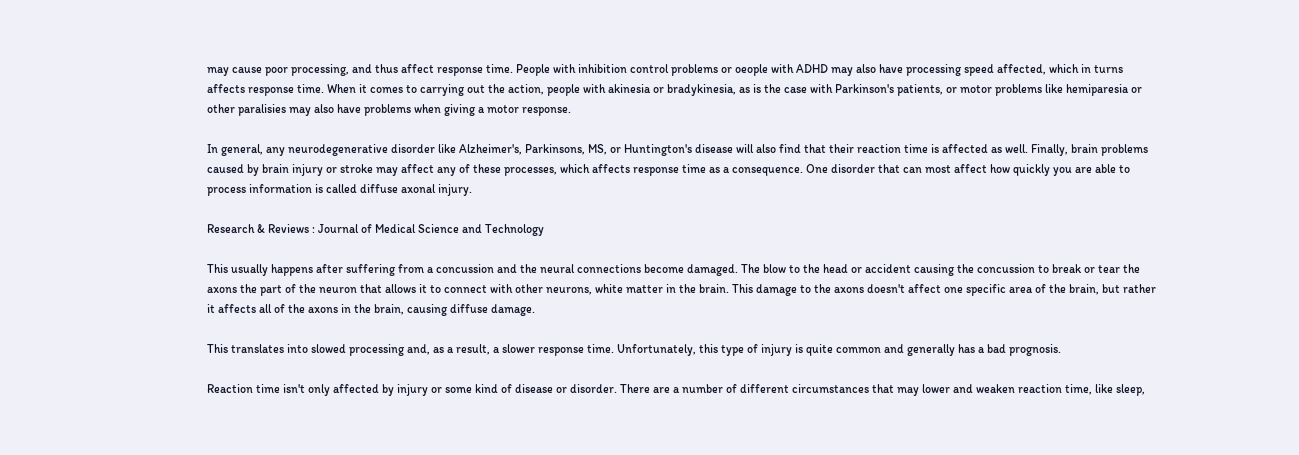may cause poor processing, and thus affect response time. People with inhibition control problems or oeople with ADHD may also have processing speed affected, which in turns affects response time. When it comes to carrying out the action, people with akinesia or bradykinesia, as is the case with Parkinson's patients, or motor problems like hemiparesia or other paralisies may also have problems when giving a motor response.

In general, any neurodegenerative disorder like Alzheimer's, Parkinsons, MS, or Huntington's disease will also find that their reaction time is affected as well. Finally, brain problems caused by brain injury or stroke may affect any of these processes, which affects response time as a consequence. One disorder that can most affect how quickly you are able to process information is called diffuse axonal injury.

Research & Reviews : Journal of Medical Science and Technology

This usually happens after suffering from a concussion and the neural connections become damaged. The blow to the head or accident causing the concussion to break or tear the axons the part of the neuron that allows it to connect with other neurons, white matter in the brain. This damage to the axons doesn't affect one specific area of the brain, but rather it affects all of the axons in the brain, causing diffuse damage.

This translates into slowed processing and, as a result, a slower response time. Unfortunately, this type of injury is quite common and generally has a bad prognosis.

Reaction time isn't only affected by injury or some kind of disease or disorder. There are a number of different circumstances that may lower and weaken reaction time, like sleep,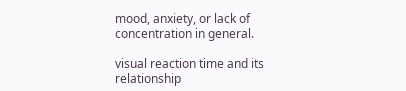mood, anxiety, or lack of concentration in general.

visual reaction time and its relationship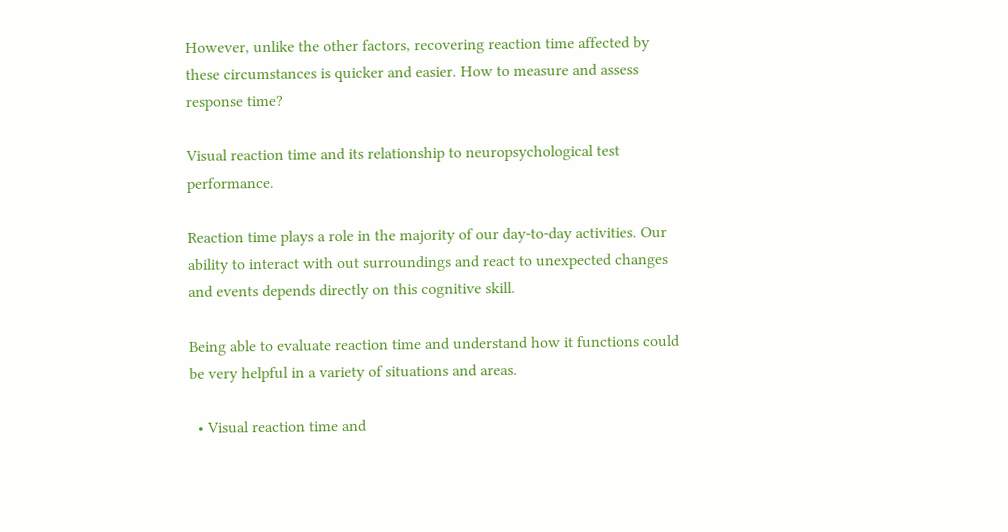However, unlike the other factors, recovering reaction time affected by these circumstances is quicker and easier. How to measure and assess response time?

Visual reaction time and its relationship to neuropsychological test performance.

Reaction time plays a role in the majority of our day-to-day activities. Our ability to interact with out surroundings and react to unexpected changes and events depends directly on this cognitive skill.

Being able to evaluate reaction time and understand how it functions could be very helpful in a variety of situations and areas.

  • Visual reaction time and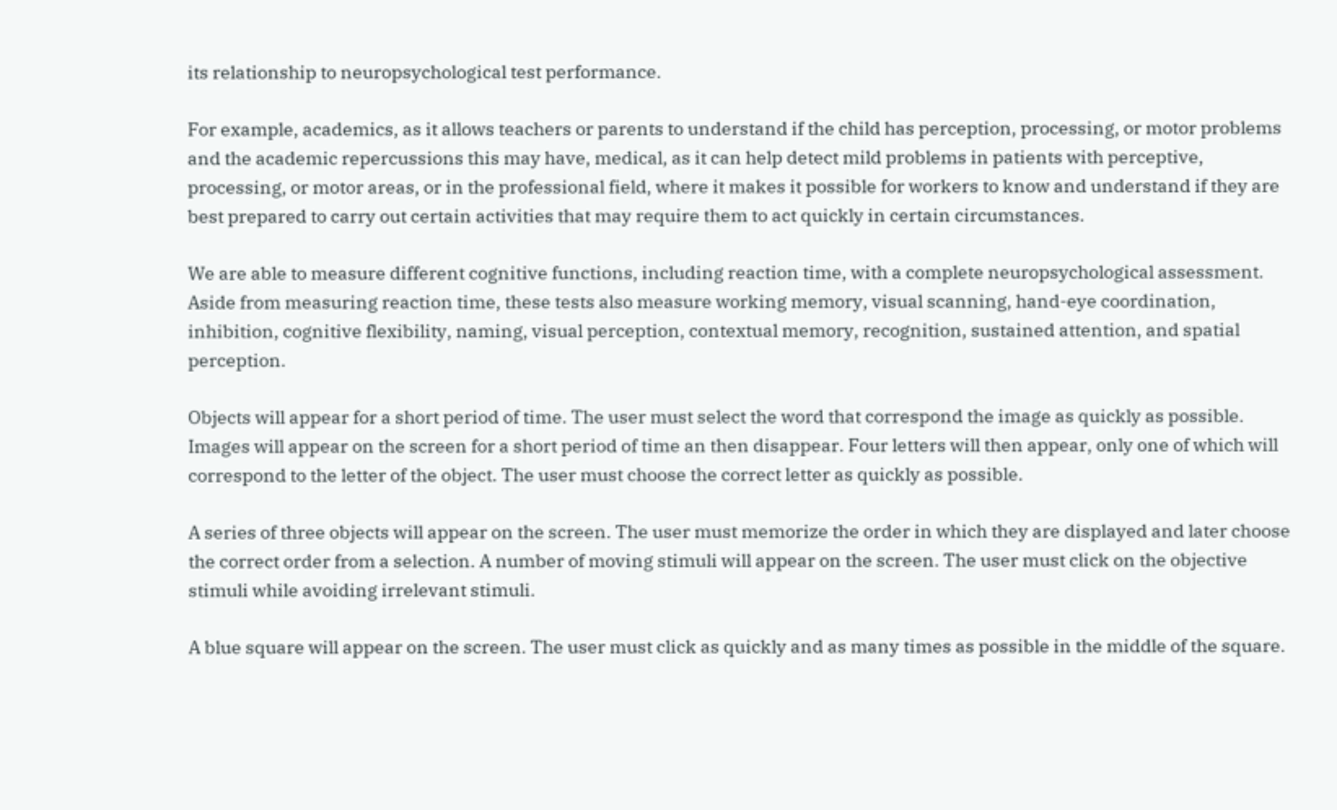its relationship to neuropsychological test performance.

For example, academics, as it allows teachers or parents to understand if the child has perception, processing, or motor problems and the academic repercussions this may have, medical, as it can help detect mild problems in patients with perceptive, processing, or motor areas, or in the professional field, where it makes it possible for workers to know and understand if they are best prepared to carry out certain activities that may require them to act quickly in certain circumstances.

We are able to measure different cognitive functions, including reaction time, with a complete neuropsychological assessment. Aside from measuring reaction time, these tests also measure working memory, visual scanning, hand-eye coordination, inhibition, cognitive flexibility, naming, visual perception, contextual memory, recognition, sustained attention, and spatial perception.

Objects will appear for a short period of time. The user must select the word that correspond the image as quickly as possible. Images will appear on the screen for a short period of time an then disappear. Four letters will then appear, only one of which will correspond to the letter of the object. The user must choose the correct letter as quickly as possible.

A series of three objects will appear on the screen. The user must memorize the order in which they are displayed and later choose the correct order from a selection. A number of moving stimuli will appear on the screen. The user must click on the objective stimuli while avoiding irrelevant stimuli.

A blue square will appear on the screen. The user must click as quickly and as many times as possible in the middle of the square.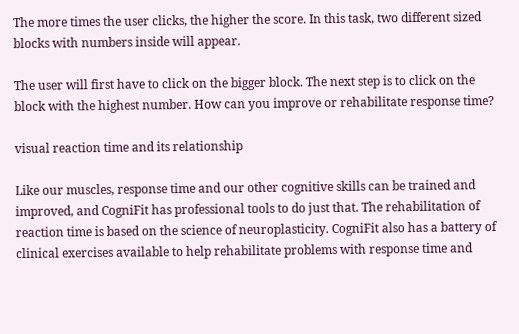The more times the user clicks, the higher the score. In this task, two different sized blocks with numbers inside will appear.

The user will first have to click on the bigger block. The next step is to click on the block with the highest number. How can you improve or rehabilitate response time?

visual reaction time and its relationship

Like our muscles, response time and our other cognitive skills can be trained and improved, and CogniFit has professional tools to do just that. The rehabilitation of reaction time is based on the science of neuroplasticity. CogniFit also has a battery of clinical exercises available to help rehabilitate problems with response time and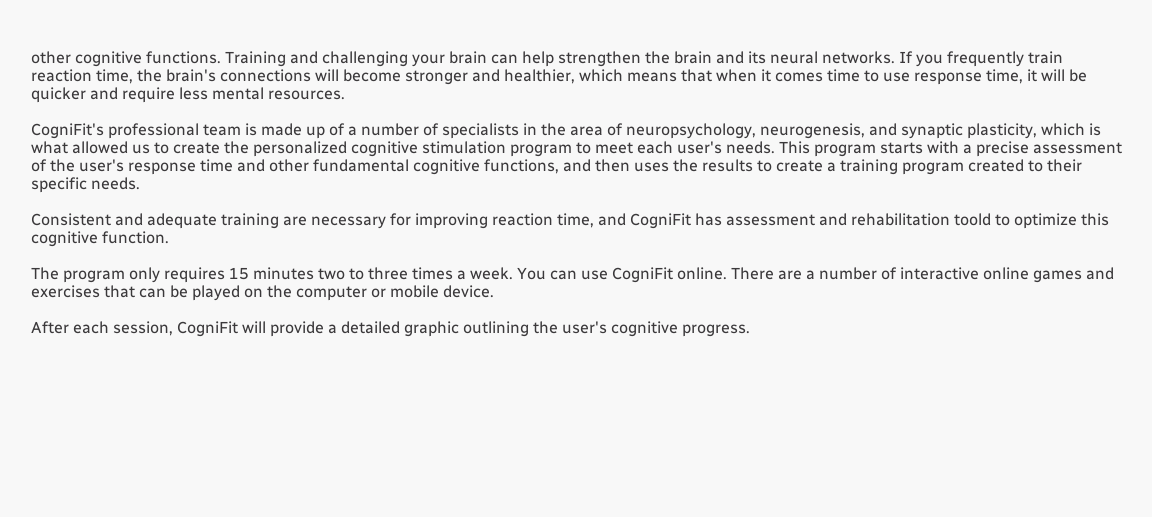other cognitive functions. Training and challenging your brain can help strengthen the brain and its neural networks. If you frequently train reaction time, the brain's connections will become stronger and healthier, which means that when it comes time to use response time, it will be quicker and require less mental resources.

CogniFit's professional team is made up of a number of specialists in the area of neuropsychology, neurogenesis, and synaptic plasticity, which is what allowed us to create the personalized cognitive stimulation program to meet each user's needs. This program starts with a precise assessment of the user's response time and other fundamental cognitive functions, and then uses the results to create a training program created to their specific needs.

Consistent and adequate training are necessary for improving reaction time, and CogniFit has assessment and rehabilitation toold to optimize this cognitive function.

The program only requires 15 minutes two to three times a week. You can use CogniFit online. There are a number of interactive online games and exercises that can be played on the computer or mobile device.

After each session, CogniFit will provide a detailed graphic outlining the user's cognitive progress.